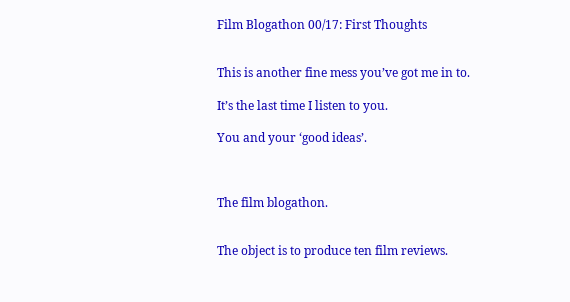Film Blogathon 00/17: First Thoughts


This is another fine mess you’ve got me in to.

It’s the last time I listen to you.

You and your ‘good ideas’.



The film blogathon.


The object is to produce ten film reviews.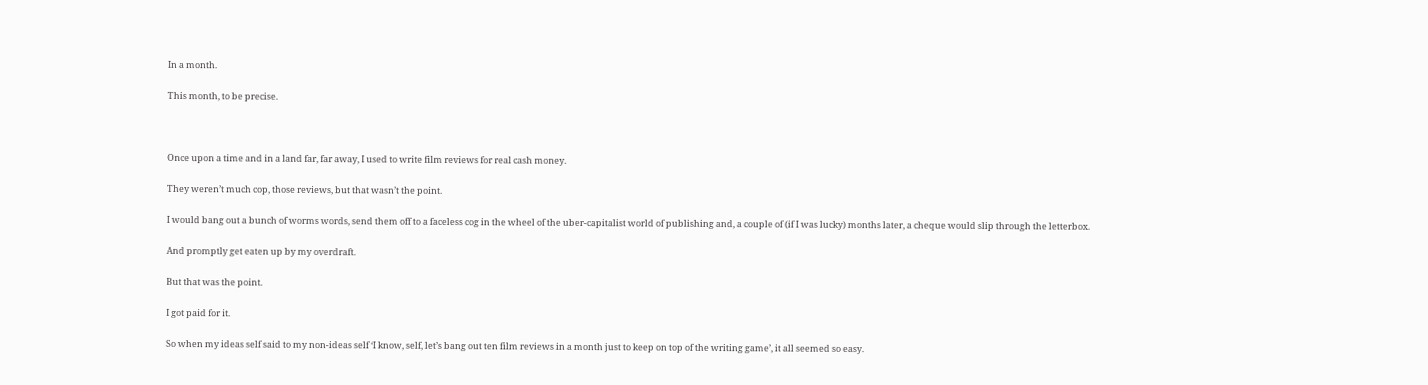In a month.

This month, to be precise.



Once upon a time and in a land far, far away, I used to write film reviews for real cash money.

They weren’t much cop, those reviews, but that wasn’t the point.

I would bang out a bunch of worms words, send them off to a faceless cog in the wheel of the uber-capitalist world of publishing and, a couple of (if I was lucky) months later, a cheque would slip through the letterbox.

And promptly get eaten up by my overdraft.

But that was the point.

I got paid for it.

So when my ideas self said to my non-ideas self ‘I know, self, let’s bang out ten film reviews in a month just to keep on top of the writing game’, it all seemed so easy.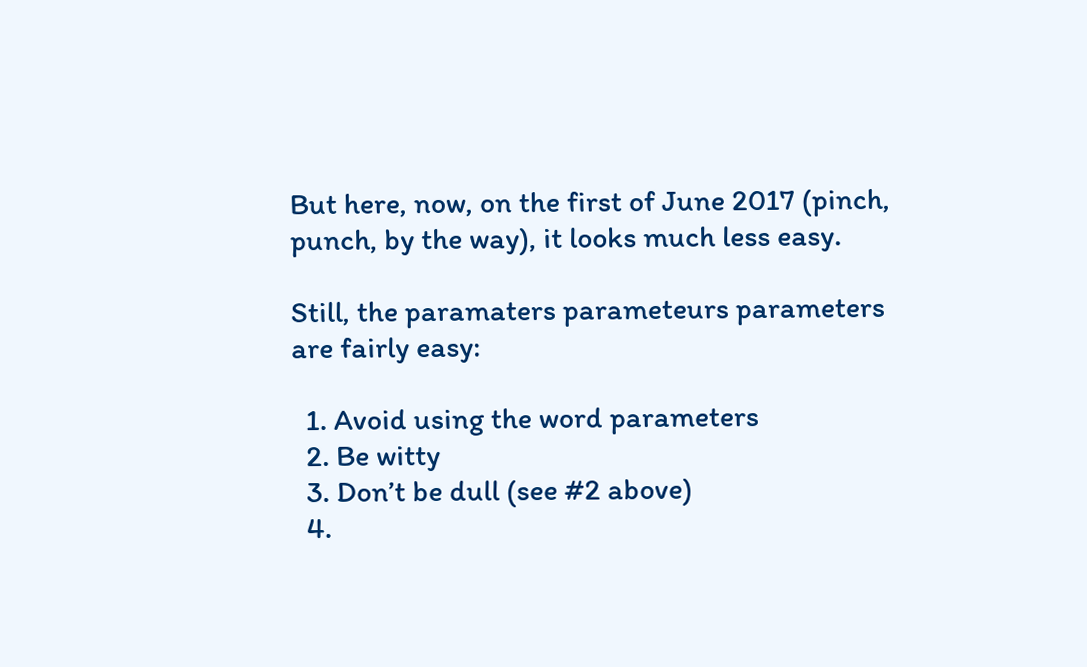But here, now, on the first of June 2017 (pinch, punch, by the way), it looks much less easy.

Still, the paramaters parameteurs parameters are fairly easy:

  1. Avoid using the word parameters
  2. Be witty
  3. Don’t be dull (see #2 above)
  4.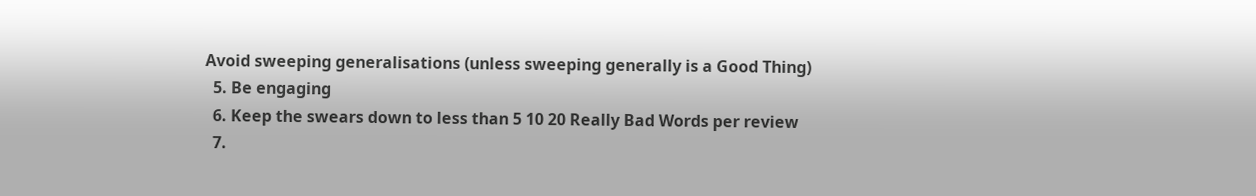Avoid sweeping generalisations (unless sweeping generally is a Good Thing)
  5. Be engaging
  6. Keep the swears down to less than 5 10 20 Really Bad Words per review
  7.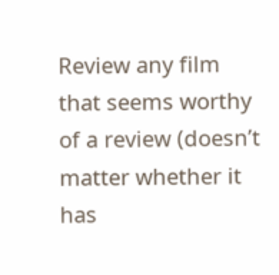Review any film that seems worthy of a review (doesn’t matter whether it has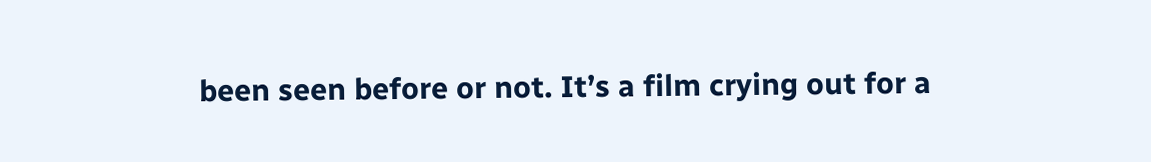been seen before or not. It’s a film crying out for a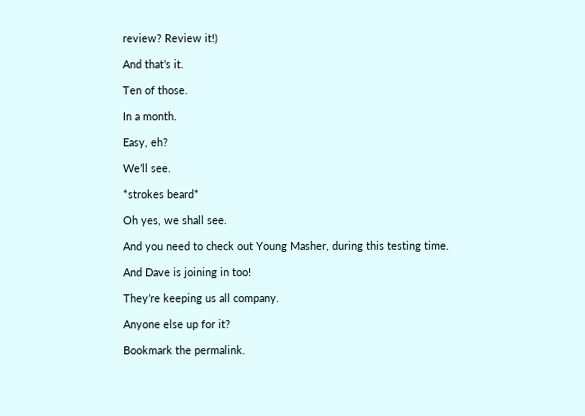review? Review it!)

And that’s it.

Ten of those.

In a month.

Easy, eh?

We’ll see.

*strokes beard*

Oh yes, we shall see.

And you need to check out Young Masher, during this testing time.

And Dave is joining in too!

They’re keeping us all company.

Anyone else up for it?

Bookmark the permalink.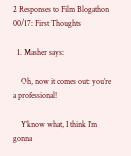2 Responses to Film Blogathon 00/17: First Thoughts

  1. Masher says:

    Oh, now it comes out: you’re a professional!

    Y’know what, I think I’m gonna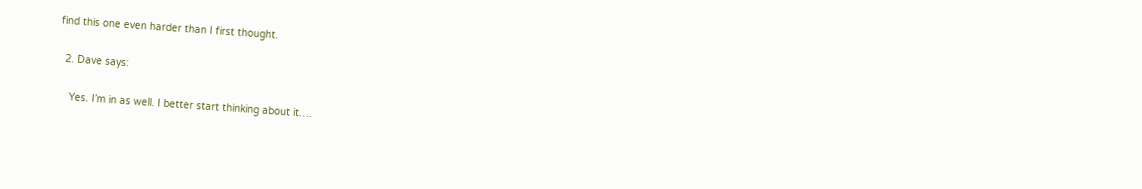find this one even harder than I first thought.

  2. Dave says:

    Yes. I’m in as well. I better start thinking about it….